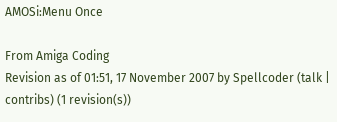AMOSi:Menu Once

From Amiga Coding
Revision as of 01:51, 17 November 2007 by Spellcoder (talk | contribs) (1 revision(s))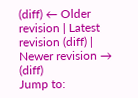(diff) ← Older revision | Latest revision (diff) | Newer revision → (diff)
Jump to: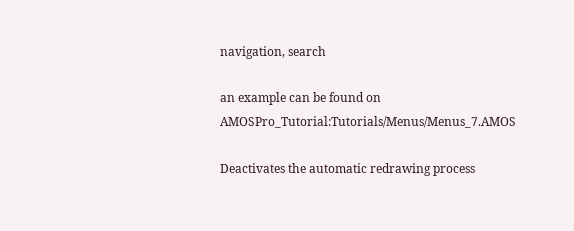navigation, search

an example can be found on AMOSPro_Tutorial:Tutorials/Menus/Menus_7.AMOS

Deactivates the automatic redrawing process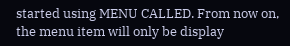started using MENU CALLED. From now on, the menu item will only be display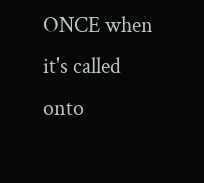ONCE when it's called onto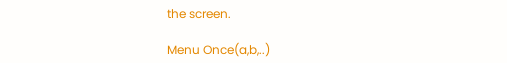the screen.

Menu Once(a,b,..)